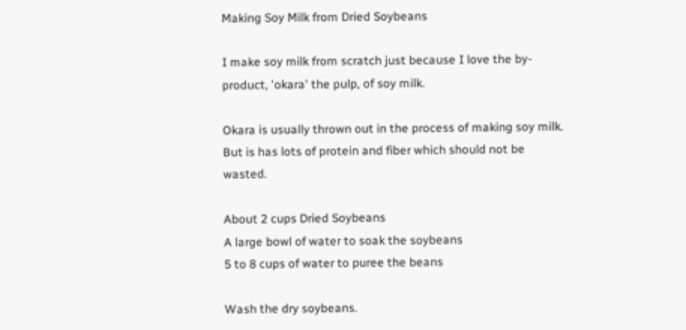Making Soy Milk from Dried Soybeans

I make soy milk from scratch just because I love the by-product, 'okara' the pulp, of soy milk.

Okara is usually thrown out in the process of making soy milk.
But is has lots of protein and fiber which should not be wasted.

About 2 cups Dried Soybeans
A large bowl of water to soak the soybeans
5 to 8 cups of water to puree the beans

Wash the dry soybeans.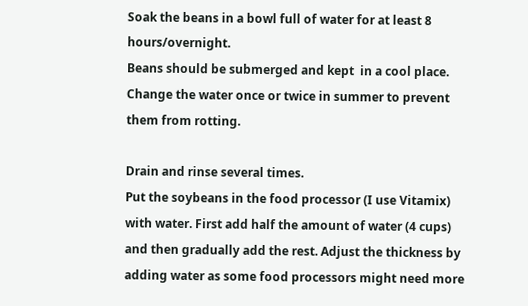Soak the beans in a bowl full of water for at least 8 hours/overnight.
Beans should be submerged and kept  in a cool place.
Change the water once or twice in summer to prevent them from rotting.

Drain and rinse several times.
Put the soybeans in the food processor (I use Vitamix) with water. First add half the amount of water (4 cups) and then gradually add the rest. Adjust the thickness by adding water as some food processors might need more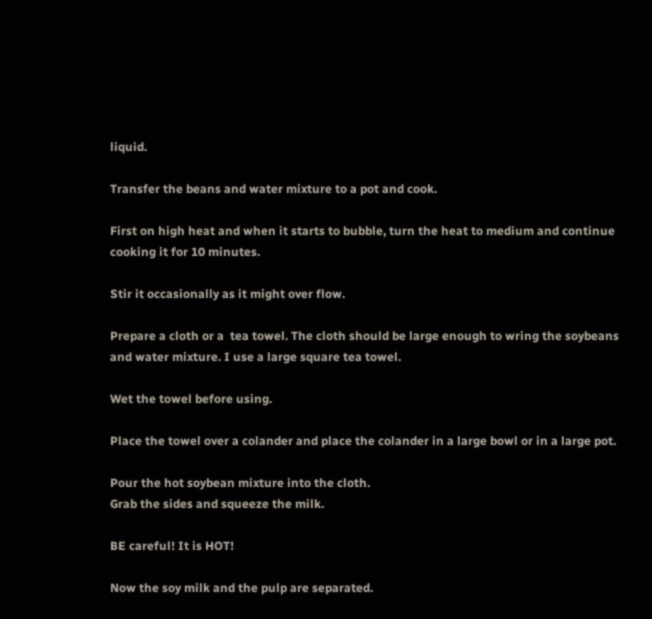liquid.

Transfer the beans and water mixture to a pot and cook.

First on high heat and when it starts to bubble, turn the heat to medium and continue cooking it for 10 minutes.

Stir it occasionally as it might over flow.

Prepare a cloth or a  tea towel. The cloth should be large enough to wring the soybeans and water mixture. I use a large square tea towel.

Wet the towel before using.

Place the towel over a colander and place the colander in a large bowl or in a large pot.

Pour the hot soybean mixture into the cloth.
Grab the sides and squeeze the milk.

BE careful! It is HOT!

Now the soy milk and the pulp are separated.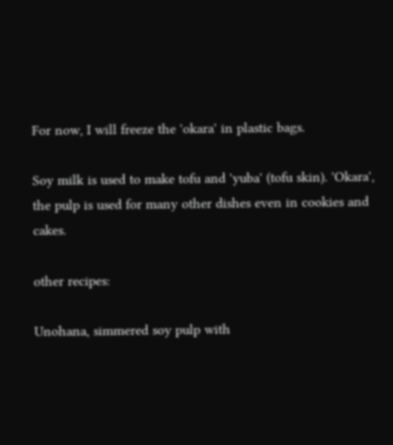For now, I will freeze the 'okara' in plastic bags.

Soy milk is used to make tofu and 'yuba' (tofu skin). 'Okara', the pulp is used for many other dishes even in cookies and cakes.

other recipes:

Unohana, simmered soy pulp with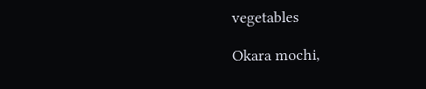vegetables

Okara mochi,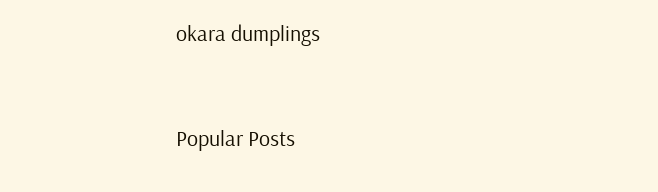okara dumplings


Popular Posts